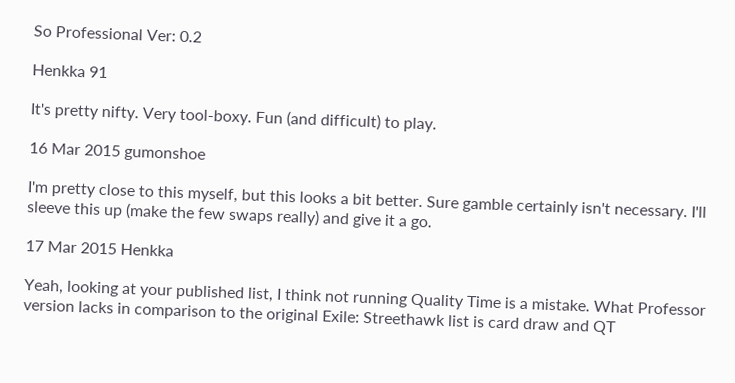So Professional Ver: 0.2

Henkka 91

It's pretty nifty. Very tool-boxy. Fun (and difficult) to play.

16 Mar 2015 gumonshoe

I'm pretty close to this myself, but this looks a bit better. Sure gamble certainly isn't necessary. I'll sleeve this up (make the few swaps really) and give it a go.

17 Mar 2015 Henkka

Yeah, looking at your published list, I think not running Quality Time is a mistake. What Professor version lacks in comparison to the original Exile: Streethawk list is card draw and QT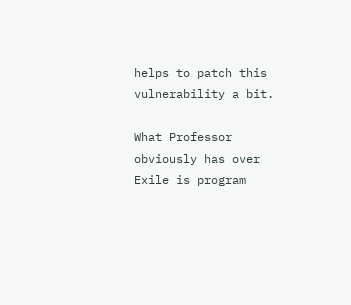helps to patch this vulnerability a bit.

What Professor obviously has over Exile is program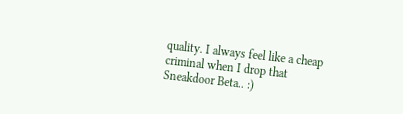quality. I always feel like a cheap criminal when I drop that Sneakdoor Beta.. :)